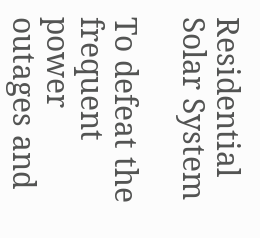Residential Solar System

To defeat the frequent power outages and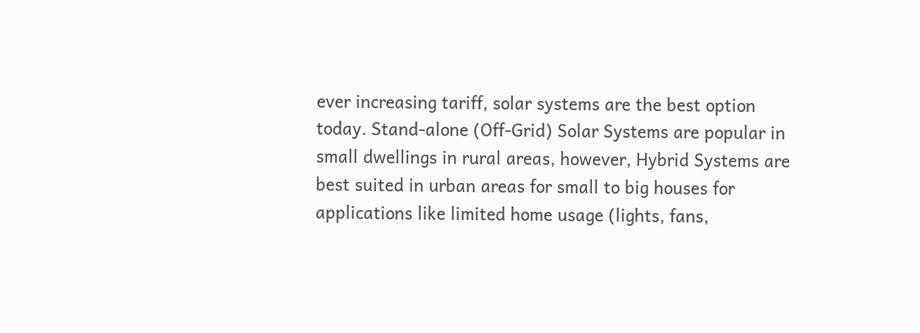ever increasing tariff, solar systems are the best option today. Stand-alone (Off-Grid) Solar Systems are popular in small dwellings in rural areas, however, Hybrid Systems are best suited in urban areas for small to big houses for applications like limited home usage (lights, fans,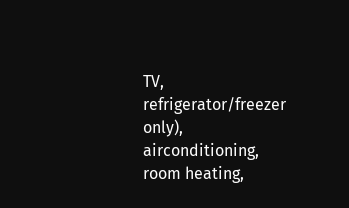TV, refrigerator/freezer only), airconditioning, room heating,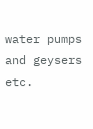water pumps and geysers etc.